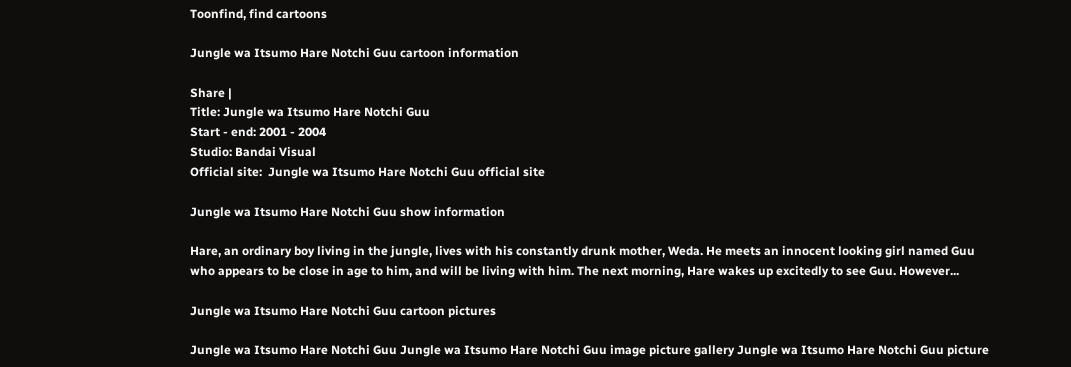Toonfind, find cartoons

Jungle wa Itsumo Hare Notchi Guu cartoon information

Share |
Title: Jungle wa Itsumo Hare Notchi Guu
Start - end: 2001 - 2004
Studio: Bandai Visual
Official site:  Jungle wa Itsumo Hare Notchi Guu official site

Jungle wa Itsumo Hare Notchi Guu show information

Hare, an ordinary boy living in the jungle, lives with his constantly drunk mother, Weda. He meets an innocent looking girl named Guu who appears to be close in age to him, and will be living with him. The next morning, Hare wakes up excitedly to see Guu. However...

Jungle wa Itsumo Hare Notchi Guu cartoon pictures

Jungle wa Itsumo Hare Notchi Guu Jungle wa Itsumo Hare Notchi Guu image picture gallery Jungle wa Itsumo Hare Notchi Guu picture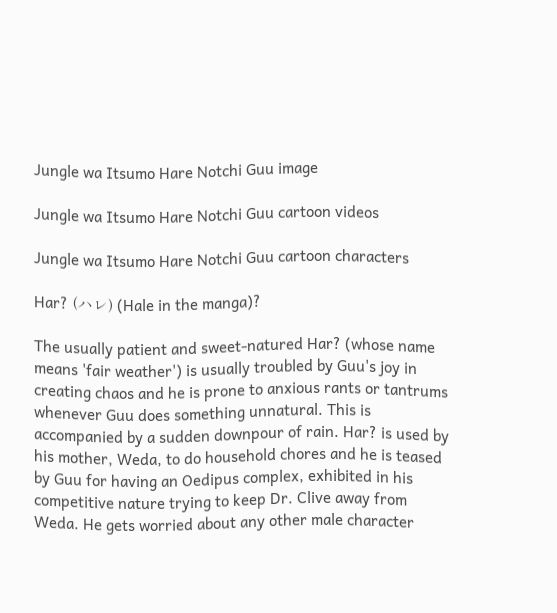Jungle wa Itsumo Hare Notchi Guu image

Jungle wa Itsumo Hare Notchi Guu cartoon videos

Jungle wa Itsumo Hare Notchi Guu cartoon characters

Har? (ハレ) (Hale in the manga)?

The usually patient and sweet-natured Har? (whose name means 'fair weather') is usually troubled by Guu's joy in creating chaos and he is prone to anxious rants or tantrums whenever Guu does something unnatural. This is accompanied by a sudden downpour of rain. Har? is used by his mother, Weda, to do household chores and he is teased by Guu for having an Oedipus complex, exhibited in his competitive nature trying to keep Dr. Clive away from Weda. He gets worried about any other male character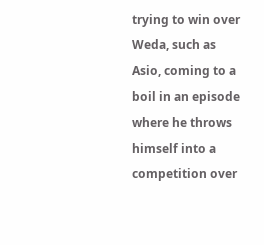trying to win over Weda, such as Asio, coming to a boil in an episode where he throws himself into a competition over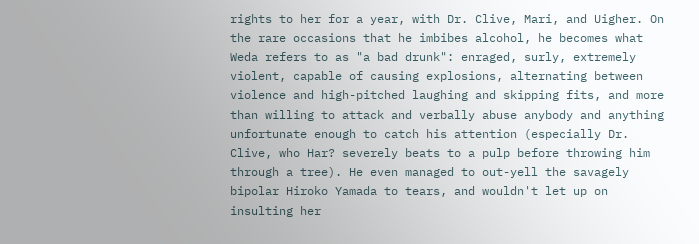rights to her for a year, with Dr. Clive, Mari, and Uigher. On the rare occasions that he imbibes alcohol, he becomes what Weda refers to as "a bad drunk": enraged, surly, extremely violent, capable of causing explosions, alternating between violence and high-pitched laughing and skipping fits, and more than willing to attack and verbally abuse anybody and anything unfortunate enough to catch his attention (especially Dr. Clive, who Har? severely beats to a pulp before throwing him through a tree). He even managed to out-yell the savagely bipolar Hiroko Yamada to tears, and wouldn't let up on insulting her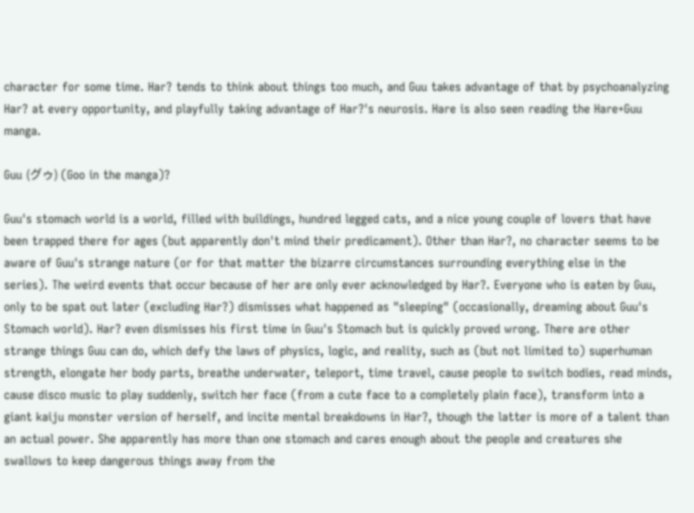character for some time. Har? tends to think about things too much, and Guu takes advantage of that by psychoanalyzing Har? at every opportunity, and playfully taking advantage of Har?'s neurosis. Hare is also seen reading the Hare+Guu manga.

Guu (グゥ) (Goo in the manga)?

Guu's stomach world is a world, filled with buildings, hundred legged cats, and a nice young couple of lovers that have been trapped there for ages (but apparently don't mind their predicament). Other than Har?, no character seems to be aware of Guu's strange nature (or for that matter the bizarre circumstances surrounding everything else in the series). The weird events that occur because of her are only ever acknowledged by Har?. Everyone who is eaten by Guu, only to be spat out later (excluding Har?) dismisses what happened as "sleeping" (occasionally, dreaming about Guu's Stomach world). Har? even dismisses his first time in Guu's Stomach but is quickly proved wrong. There are other strange things Guu can do, which defy the laws of physics, logic, and reality, such as (but not limited to) superhuman strength, elongate her body parts, breathe underwater, teleport, time travel, cause people to switch bodies, read minds, cause disco music to play suddenly, switch her face (from a cute face to a completely plain face), transform into a giant kaiju monster version of herself, and incite mental breakdowns in Har?, though the latter is more of a talent than an actual power. She apparently has more than one stomach and cares enough about the people and creatures she swallows to keep dangerous things away from the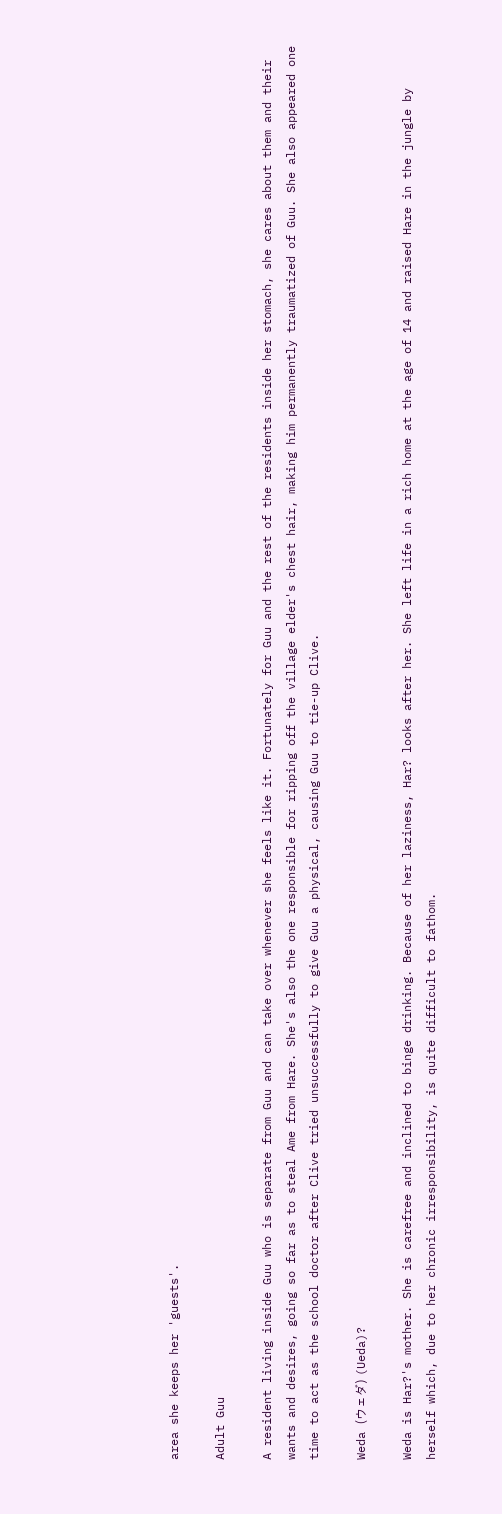area she keeps her 'guests'.

Adult Guu

A resident living inside Guu who is separate from Guu and can take over whenever she feels like it. Fortunately for Guu and the rest of the residents inside her stomach, she cares about them and their wants and desires, going so far as to steal Ame from Hare. She's also the one responsible for ripping off the village elder's chest hair, making him permanently traumatized of Guu. She also appeared one time to act as the school doctor after Clive tried unsuccessfully to give Guu a physical, causing Guu to tie-up Clive.

Weda (ウェダ) (Ueda)?

Weda is Har?'s mother. She is carefree and inclined to binge drinking. Because of her laziness, Har? looks after her. She left life in a rich home at the age of 14 and raised Hare in the jungle by herself which, due to her chronic irresponsibility, is quite difficult to fathom.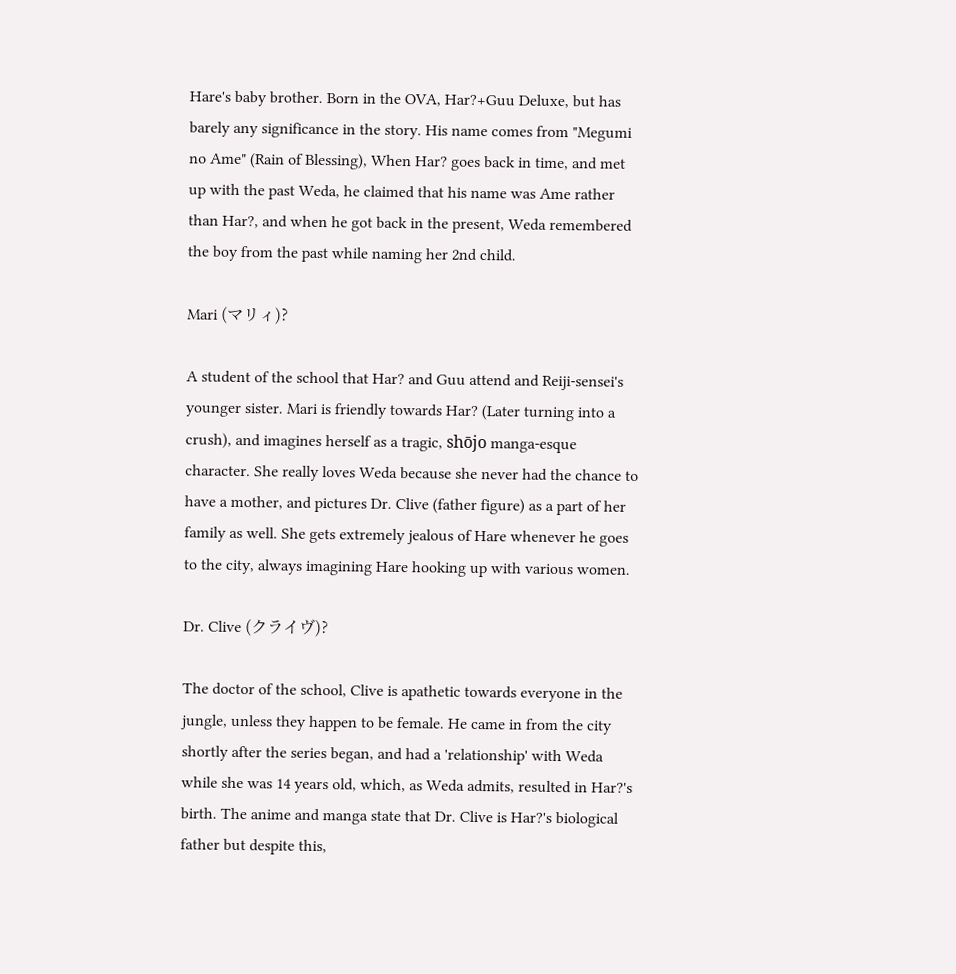Hare's baby brother. Born in the OVA, Har?+Guu Deluxe, but has barely any significance in the story. His name comes from "Megumi no Ame" (Rain of Blessing), When Har? goes back in time, and met up with the past Weda, he claimed that his name was Ame rather than Har?, and when he got back in the present, Weda remembered the boy from the past while naming her 2nd child.

Mari (マリィ)?

A student of the school that Har? and Guu attend and Reiji-sensei's younger sister. Mari is friendly towards Har? (Later turning into a crush), and imagines herself as a tragic, shōjo manga-esque character. She really loves Weda because she never had the chance to have a mother, and pictures Dr. Clive (father figure) as a part of her family as well. She gets extremely jealous of Hare whenever he goes to the city, always imagining Hare hooking up with various women.

Dr. Clive (クライヴ)?

The doctor of the school, Clive is apathetic towards everyone in the jungle, unless they happen to be female. He came in from the city shortly after the series began, and had a 'relationship' with Weda while she was 14 years old, which, as Weda admits, resulted in Har?'s birth. The anime and manga state that Dr. Clive is Har?'s biological father but despite this,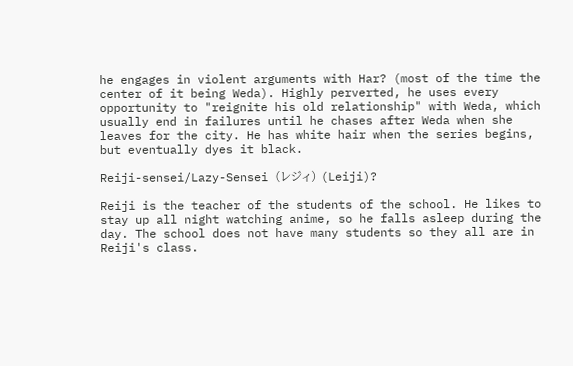he engages in violent arguments with Har? (most of the time the center of it being Weda). Highly perverted, he uses every opportunity to "reignite his old relationship" with Weda, which usually end in failures until he chases after Weda when she leaves for the city. He has white hair when the series begins, but eventually dyes it black.

Reiji-sensei/Lazy-Sensei (レジィ) (Leiji)?

Reiji is the teacher of the students of the school. He likes to stay up all night watching anime, so he falls asleep during the day. The school does not have many students so they all are in Reiji's class.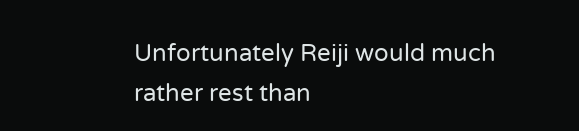Unfortunately Reiji would much rather rest than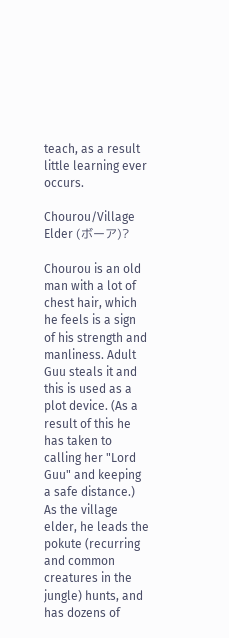teach, as a result little learning ever occurs.

Chourou/Village Elder (ボーア)?

Chourou is an old man with a lot of chest hair, which he feels is a sign of his strength and manliness. Adult Guu steals it and this is used as a plot device. (As a result of this he has taken to calling her "Lord Guu" and keeping a safe distance.) As the village elder, he leads the pokute (recurring and common creatures in the jungle) hunts, and has dozens of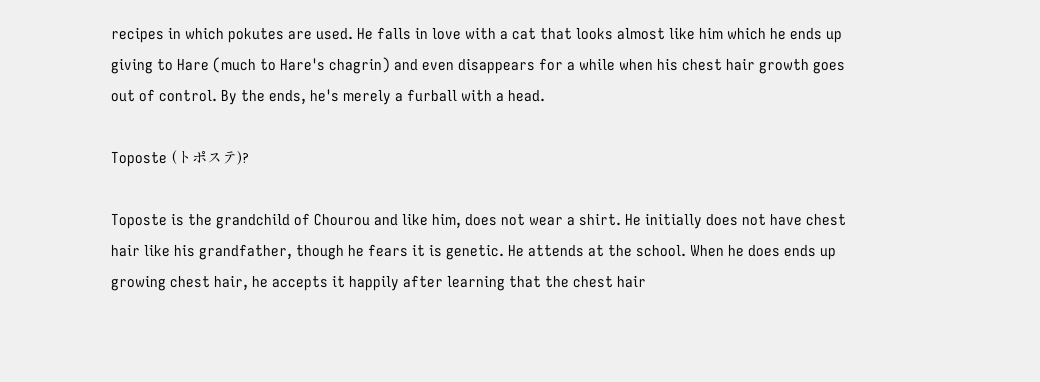recipes in which pokutes are used. He falls in love with a cat that looks almost like him which he ends up giving to Hare (much to Hare's chagrin) and even disappears for a while when his chest hair growth goes out of control. By the ends, he's merely a furball with a head.

Toposte (トポステ)?

Toposte is the grandchild of Chourou and like him, does not wear a shirt. He initially does not have chest hair like his grandfather, though he fears it is genetic. He attends at the school. When he does ends up growing chest hair, he accepts it happily after learning that the chest hair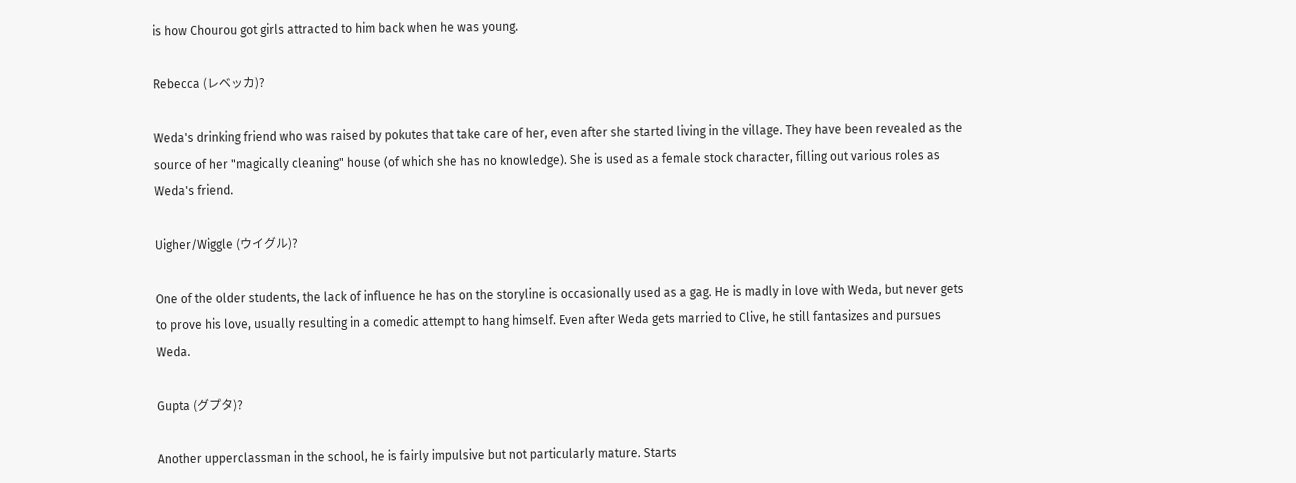is how Chourou got girls attracted to him back when he was young.

Rebecca (レベッカ)?

Weda's drinking friend who was raised by pokutes that take care of her, even after she started living in the village. They have been revealed as the source of her "magically cleaning" house (of which she has no knowledge). She is used as a female stock character, filling out various roles as Weda's friend.

Uigher/Wiggle (ウイグル)?

One of the older students, the lack of influence he has on the storyline is occasionally used as a gag. He is madly in love with Weda, but never gets to prove his love, usually resulting in a comedic attempt to hang himself. Even after Weda gets married to Clive, he still fantasizes and pursues Weda.

Gupta (グプタ)?

Another upperclassman in the school, he is fairly impulsive but not particularly mature. Starts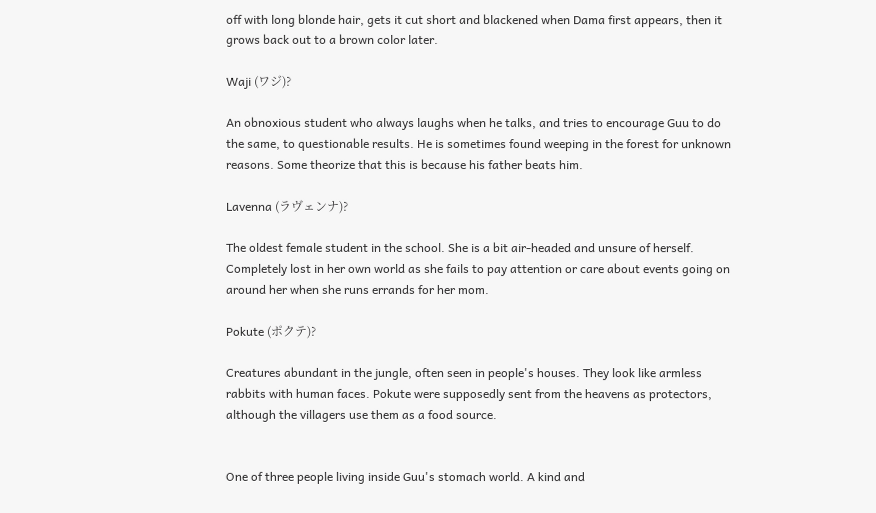off with long blonde hair, gets it cut short and blackened when Dama first appears, then it grows back out to a brown color later.

Waji (ワジ)?

An obnoxious student who always laughs when he talks, and tries to encourage Guu to do the same, to questionable results. He is sometimes found weeping in the forest for unknown reasons. Some theorize that this is because his father beats him.

Lavenna (ラヴェンナ)?

The oldest female student in the school. She is a bit air-headed and unsure of herself. Completely lost in her own world as she fails to pay attention or care about events going on around her when she runs errands for her mom.

Pokute (ポクテ)?

Creatures abundant in the jungle, often seen in people's houses. They look like armless rabbits with human faces. Pokute were supposedly sent from the heavens as protectors, although the villagers use them as a food source.


One of three people living inside Guu's stomach world. A kind and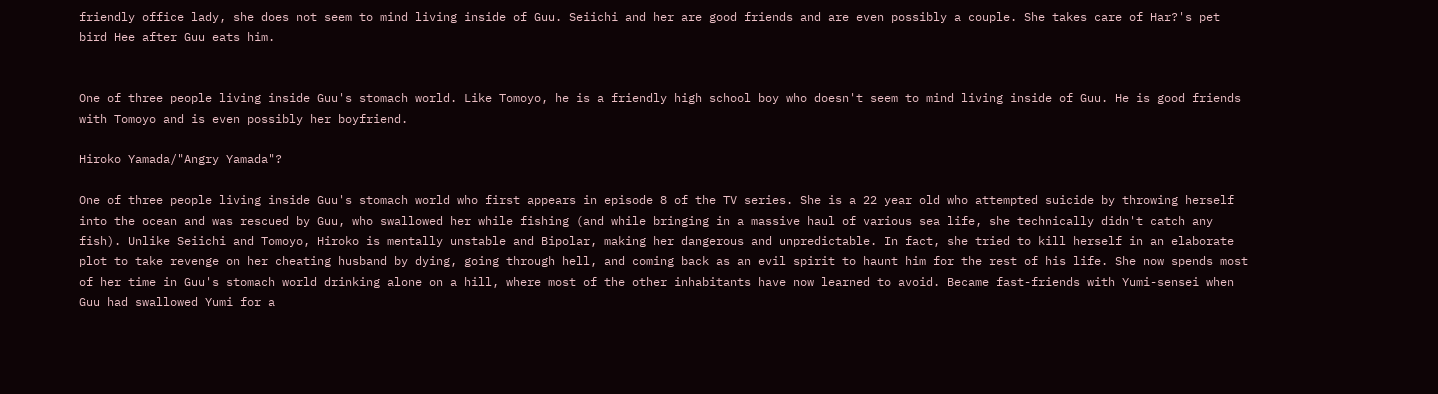friendly office lady, she does not seem to mind living inside of Guu. Seiichi and her are good friends and are even possibly a couple. She takes care of Har?'s pet bird Hee after Guu eats him.


One of three people living inside Guu's stomach world. Like Tomoyo, he is a friendly high school boy who doesn't seem to mind living inside of Guu. He is good friends with Tomoyo and is even possibly her boyfriend.

Hiroko Yamada/"Angry Yamada"?

One of three people living inside Guu's stomach world who first appears in episode 8 of the TV series. She is a 22 year old who attempted suicide by throwing herself into the ocean and was rescued by Guu, who swallowed her while fishing (and while bringing in a massive haul of various sea life, she technically didn't catch any fish). Unlike Seiichi and Tomoyo, Hiroko is mentally unstable and Bipolar, making her dangerous and unpredictable. In fact, she tried to kill herself in an elaborate plot to take revenge on her cheating husband by dying, going through hell, and coming back as an evil spirit to haunt him for the rest of his life. She now spends most of her time in Guu's stomach world drinking alone on a hill, where most of the other inhabitants have now learned to avoid. Became fast-friends with Yumi-sensei when Guu had swallowed Yumi for a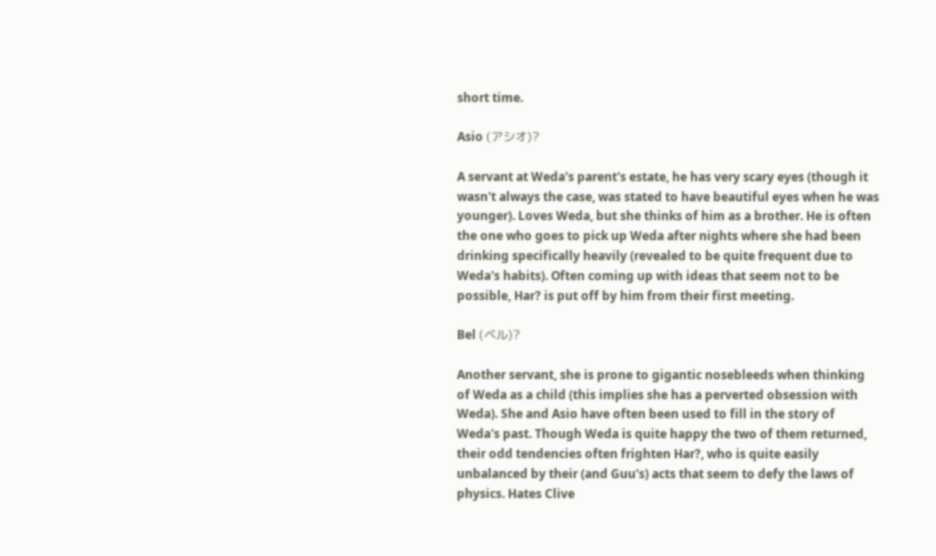short time.

Asio (アシオ)?

A servant at Weda's parent's estate, he has very scary eyes (though it wasn't always the case, was stated to have beautiful eyes when he was younger). Loves Weda, but she thinks of him as a brother. He is often the one who goes to pick up Weda after nights where she had been drinking specifically heavily (revealed to be quite frequent due to Weda's habits). Often coming up with ideas that seem not to be possible, Har? is put off by him from their first meeting.

Bel (ベル)?

Another servant, she is prone to gigantic nosebleeds when thinking of Weda as a child (this implies she has a perverted obsession with Weda). She and Asio have often been used to fill in the story of Weda's past. Though Weda is quite happy the two of them returned, their odd tendencies often frighten Har?, who is quite easily unbalanced by their (and Guu's) acts that seem to defy the laws of physics. Hates Clive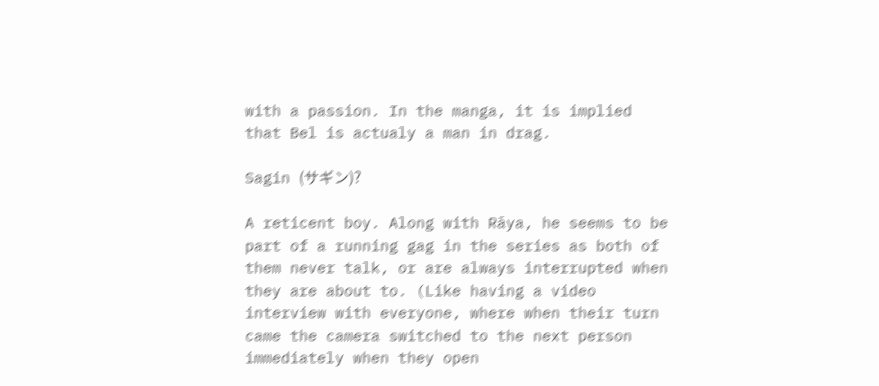with a passion. In the manga, it is implied that Bel is actualy a man in drag.

Sagin (サギン)?

A reticent boy. Along with Rāya, he seems to be part of a running gag in the series as both of them never talk, or are always interrupted when they are about to. (Like having a video interview with everyone, where when their turn came the camera switched to the next person immediately when they open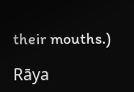their mouths.)

Rāya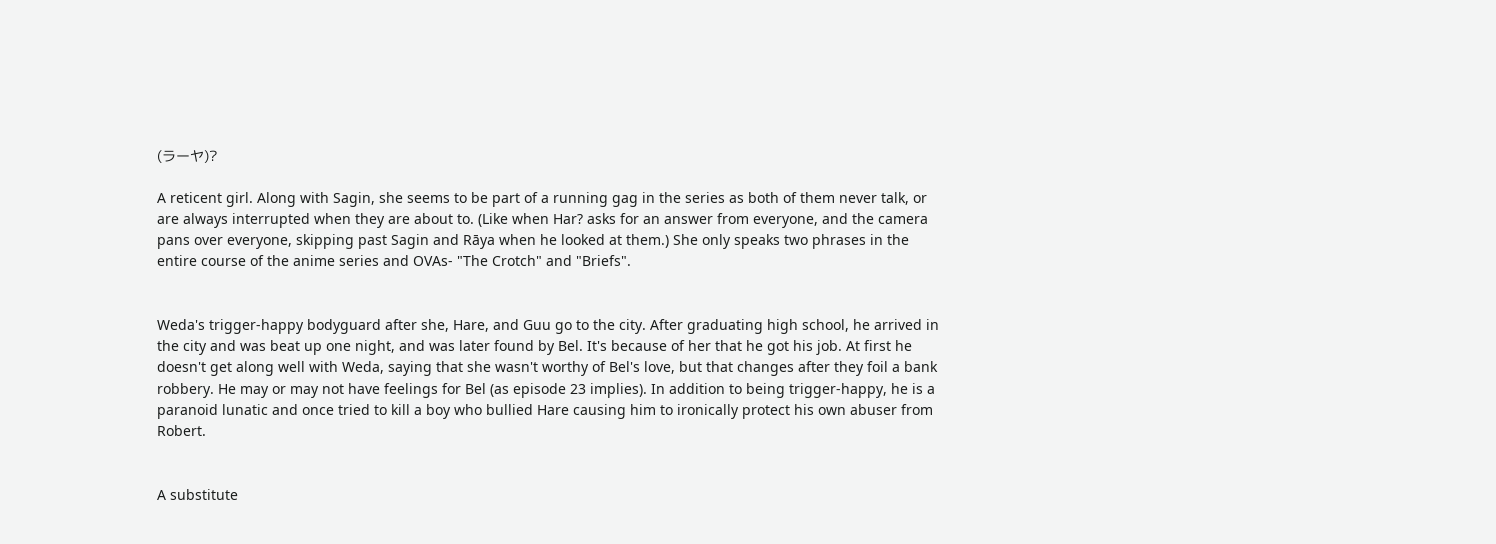(ラーヤ)?

A reticent girl. Along with Sagin, she seems to be part of a running gag in the series as both of them never talk, or are always interrupted when they are about to. (Like when Har? asks for an answer from everyone, and the camera pans over everyone, skipping past Sagin and Rāya when he looked at them.) She only speaks two phrases in the entire course of the anime series and OVAs- "The Crotch" and "Briefs".


Weda's trigger-happy bodyguard after she, Hare, and Guu go to the city. After graduating high school, he arrived in the city and was beat up one night, and was later found by Bel. It's because of her that he got his job. At first he doesn't get along well with Weda, saying that she wasn't worthy of Bel's love, but that changes after they foil a bank robbery. He may or may not have feelings for Bel (as episode 23 implies). In addition to being trigger-happy, he is a paranoid lunatic and once tried to kill a boy who bullied Hare causing him to ironically protect his own abuser from Robert.


A substitute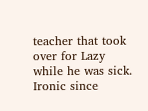teacher that took over for Lazy while he was sick. Ironic since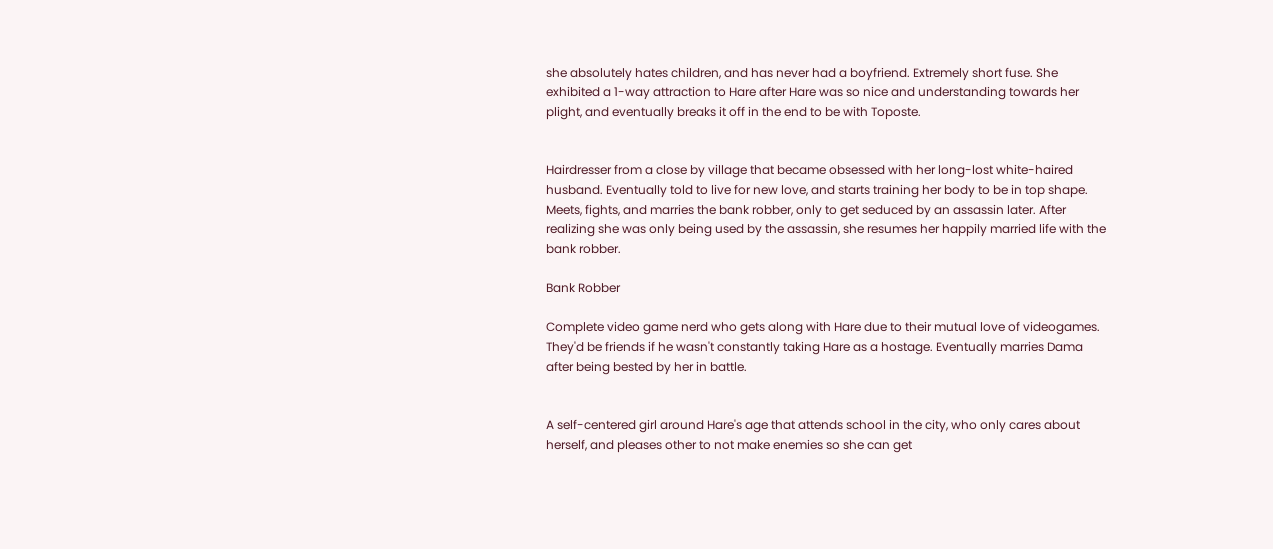she absolutely hates children, and has never had a boyfriend. Extremely short fuse. She exhibited a 1-way attraction to Hare after Hare was so nice and understanding towards her plight, and eventually breaks it off in the end to be with Toposte.


Hairdresser from a close by village that became obsessed with her long-lost white-haired husband. Eventually told to live for new love, and starts training her body to be in top shape. Meets, fights, and marries the bank robber, only to get seduced by an assassin later. After realizing she was only being used by the assassin, she resumes her happily married life with the bank robber.

Bank Robber

Complete video game nerd who gets along with Hare due to their mutual love of videogames. They'd be friends if he wasn't constantly taking Hare as a hostage. Eventually marries Dama after being bested by her in battle.


A self-centered girl around Hare's age that attends school in the city, who only cares about herself, and pleases other to not make enemies so she can get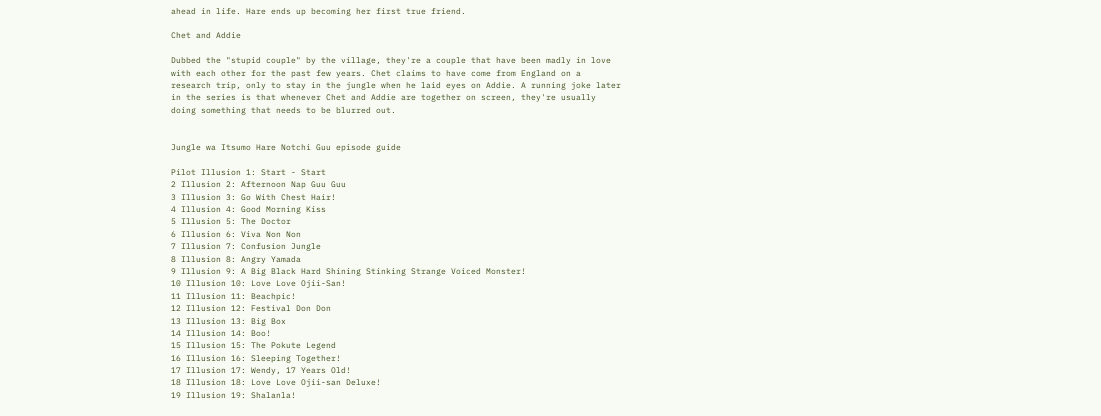ahead in life. Hare ends up becoming her first true friend.

Chet and Addie

Dubbed the "stupid couple" by the village, they're a couple that have been madly in love with each other for the past few years. Chet claims to have come from England on a research trip, only to stay in the jungle when he laid eyes on Addie. A running joke later in the series is that whenever Chet and Addie are together on screen, they're usually doing something that needs to be blurred out.


Jungle wa Itsumo Hare Notchi Guu episode guide

Pilot Illusion 1: Start - Start
2 Illusion 2: Afternoon Nap Guu Guu
3 Illusion 3: Go With Chest Hair!
4 Illusion 4: Good Morning Kiss
5 Illusion 5: The Doctor
6 Illusion 6: Viva Non Non
7 Illusion 7: Confusion Jungle
8 Illusion 8: Angry Yamada
9 Illusion 9: A Big Black Hard Shining Stinking Strange Voiced Monster!
10 Illusion 10: Love Love Ojii-San!
11 Illusion 11: Beachpic!
12 Illusion 12: Festival Don Don
13 Illusion 13: Big Box
14 Illusion 14: Boo!
15 Illusion 15: The Pokute Legend
16 Illusion 16: Sleeping Together!
17 Illusion 17: Wendy, 17 Years Old!
18 Illusion 18: Love Love Ojii-san Deluxe!
19 Illusion 19: Shalanla!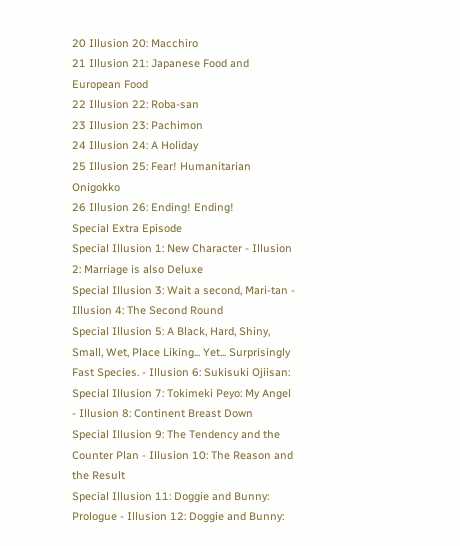20 Illusion 20: Macchiro
21 Illusion 21: Japanese Food and European Food
22 Illusion 22: Roba-san
23 Illusion 23: Pachimon
24 Illusion 24: A Holiday
25 Illusion 25: Fear! Humanitarian Onigokko
26 Illusion 26: Ending! Ending!
Special Extra Episode
Special Illusion 1: New Character - Illusion 2: Marriage is also Deluxe
Special Illusion 3: Wait a second, Mari-tan - Illusion 4: The Second Round
Special Illusion 5: A Black, Hard, Shiny, Small, Wet, Place Liking... Yet... Surprisingly Fast Species. - Illusion 6: Sukisuki Ojiisan:
Special Illusion 7: Tokimeki Peyo: My Angel - Illusion 8: Continent Breast Down
Special Illusion 9: The Tendency and the Counter Plan - Illusion 10: The Reason and the Result
Special Illusion 11: Doggie and Bunny: Prologue - Illusion 12: Doggie and Bunny: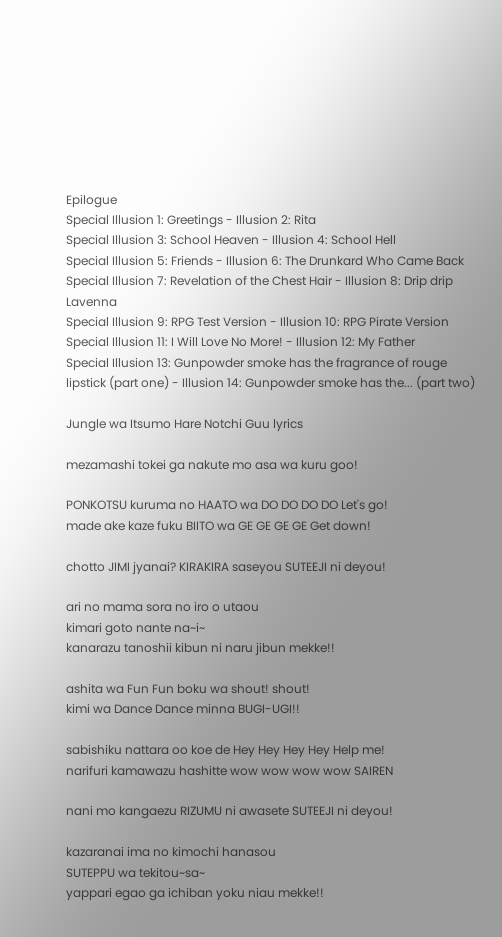Epilogue
Special Illusion 1: Greetings - Illusion 2: Rita
Special Illusion 3: School Heaven - Illusion 4: School Hell
Special Illusion 5: Friends - Illusion 6: The Drunkard Who Came Back
Special Illusion 7: Revelation of the Chest Hair - Illusion 8: Drip drip Lavenna
Special Illusion 9: RPG Test Version - Illusion 10: RPG Pirate Version
Special Illusion 11: I Will Love No More! - Illusion 12: My Father
Special Illusion 13: Gunpowder smoke has the fragrance of rouge lipstick (part one) - Illusion 14: Gunpowder smoke has the... (part two)

Jungle wa Itsumo Hare Notchi Guu lyrics

mezamashi tokei ga nakute mo asa wa kuru goo!

PONKOTSU kuruma no HAATO wa DO DO DO DO Let's go!
made ake kaze fuku BIITO wa GE GE GE GE Get down!

chotto JIMI jyanai? KIRAKIRA saseyou SUTEEJI ni deyou!

ari no mama sora no iro o utaou
kimari goto nante na~i~
kanarazu tanoshii kibun ni naru jibun mekke!!

ashita wa Fun Fun boku wa shout! shout!
kimi wa Dance Dance minna BUGI-UGI!!

sabishiku nattara oo koe de Hey Hey Hey Hey Help me!
narifuri kamawazu hashitte wow wow wow wow SAIREN

nani mo kangaezu RIZUMU ni awasete SUTEEJI ni deyou!

kazaranai ima no kimochi hanasou
SUTEPPU wa tekitou~sa~
yappari egao ga ichiban yoku niau mekke!!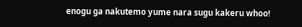enogu ga nakutemo yume nara sugu kakeru whoo!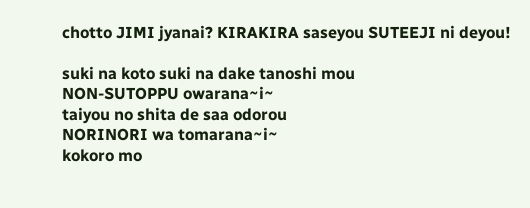chotto JIMI jyanai? KIRAKIRA saseyou SUTEEJI ni deyou!

suki na koto suki na dake tanoshi mou
NON-SUTOPPU owarana~i~
taiyou no shita de saa odorou
NORINORI wa tomarana~i~
kokoro mo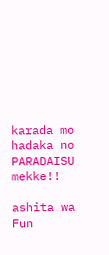karada mo hadaka no PARADAISU mekke!!

ashita wa Fun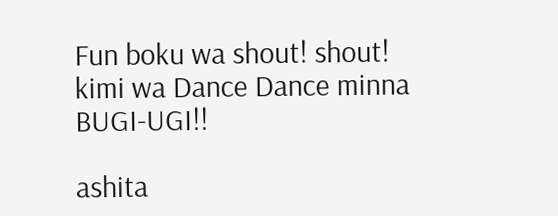Fun boku wa shout! shout!
kimi wa Dance Dance minna BUGI-UGI!!

ashita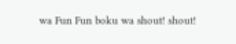wa Fun Fun boku wa shout! shout!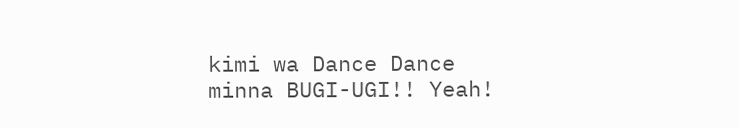kimi wa Dance Dance minna BUGI-UGI!! Yeah!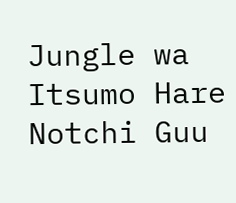Jungle wa Itsumo Hare Notchi Guu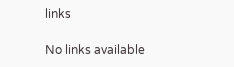links

No links available